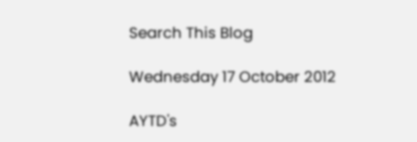Search This Blog

Wednesday 17 October 2012

AYTD's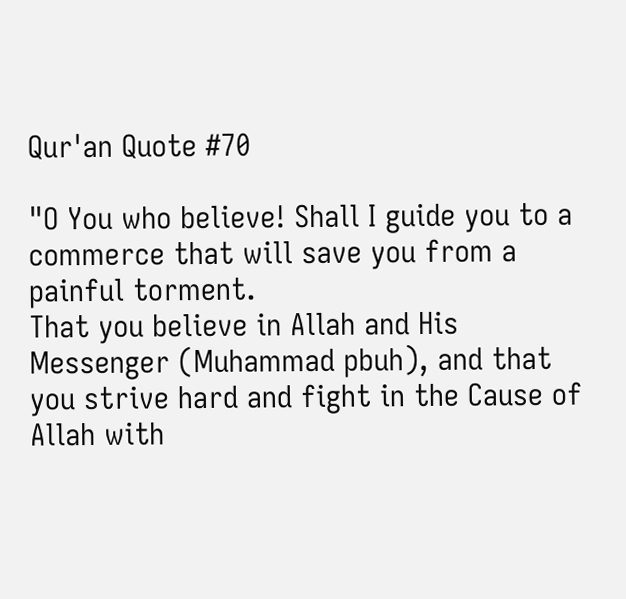Qur'an Quote #70

"O You who believe! Shall I guide you to a commerce that will save you from a painful torment.
That you believe in Allah and His Messenger (Muhammad pbuh), and that you strive hard and fight in the Cause of Allah with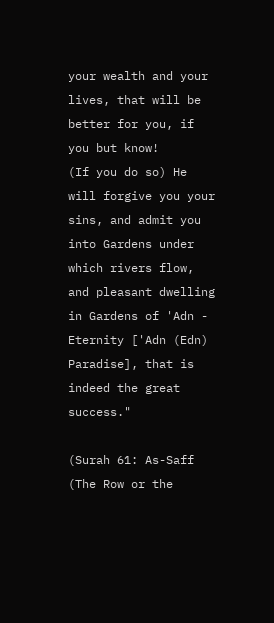your wealth and your lives, that will be better for you, if you but know!
(If you do so) He will forgive you your sins, and admit you into Gardens under which rivers flow, and pleasant dwelling in Gardens of 'Adn - Eternity ['Adn (Edn) Paradise], that is indeed the great success."

(Surah 61: As-Saff (The Row or the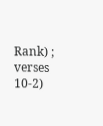Rank) ; verses 10-2)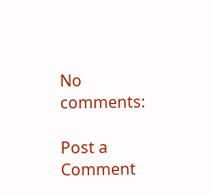No comments:

Post a Comment